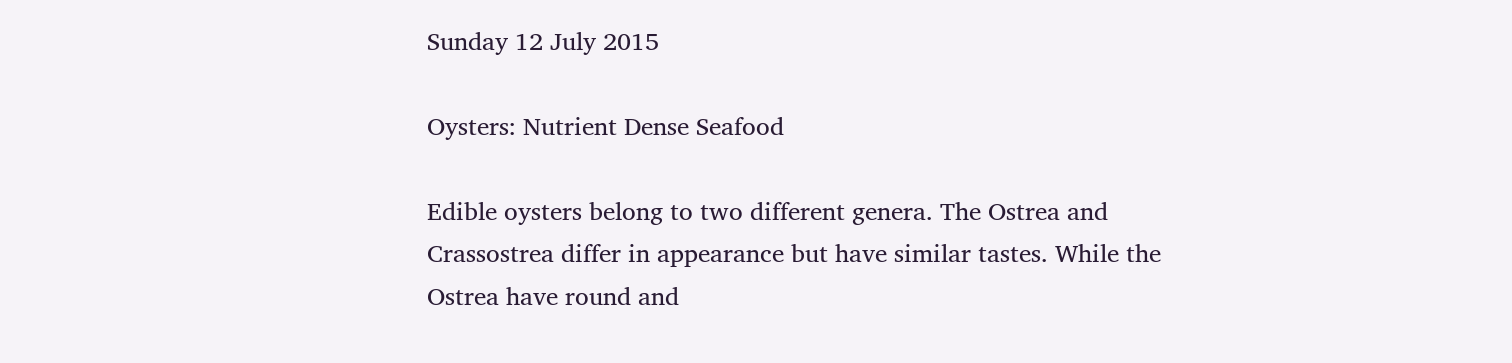Sunday 12 July 2015

Oysters: Nutrient Dense Seafood

Edible oysters belong to two different genera. The Ostrea and Crassostrea differ in appearance but have similar tastes. While the Ostrea have round and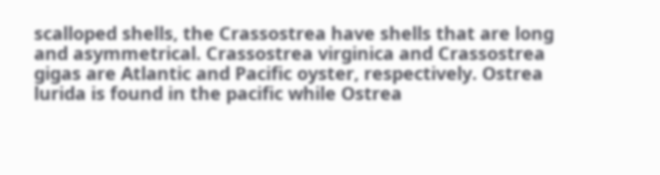scalloped shells, the Crassostrea have shells that are long and asymmetrical. Crassostrea virginica and Crassostrea gigas are Atlantic and Pacific oyster, respectively. Ostrea lurida is found in the pacific while Ostrea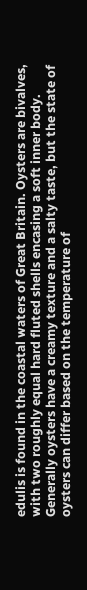edulis is found in the coastal waters of Great Britain. Oysters are bivalves, with two roughly equal hard fluted shells encasing a soft inner body. Generally oysters have a creamy texture and a salty taste, but the state of oysters can differ based on the temperature of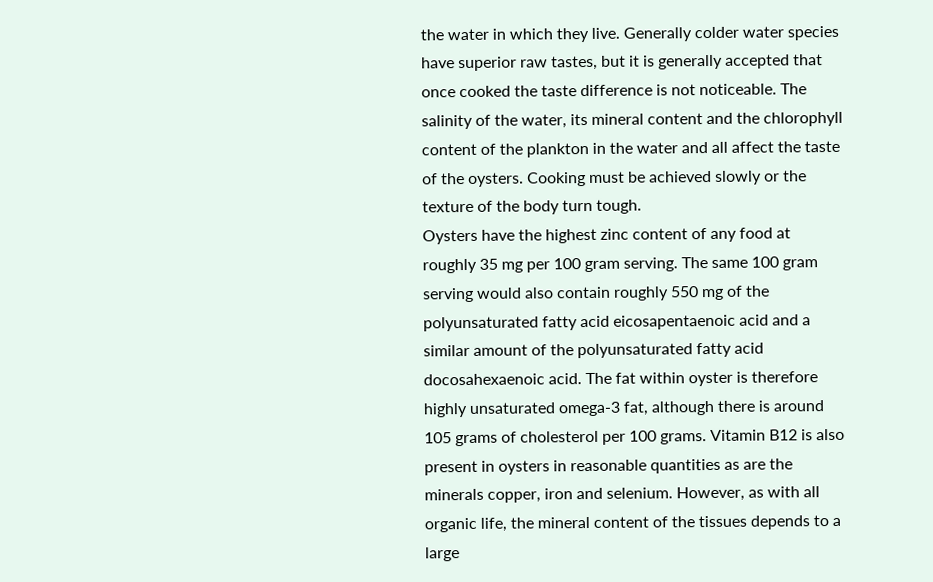the water in which they live. Generally colder water species have superior raw tastes, but it is generally accepted that once cooked the taste difference is not noticeable. The salinity of the water, its mineral content and the chlorophyll content of the plankton in the water and all affect the taste of the oysters. Cooking must be achieved slowly or the texture of the body turn tough.
Oysters have the highest zinc content of any food at roughly 35 mg per 100 gram serving. The same 100 gram serving would also contain roughly 550 mg of the polyunsaturated fatty acid eicosapentaenoic acid and a similar amount of the polyunsaturated fatty acid docosahexaenoic acid. The fat within oyster is therefore highly unsaturated omega-3 fat, although there is around 105 grams of cholesterol per 100 grams. Vitamin B12 is also present in oysters in reasonable quantities as are the minerals copper, iron and selenium. However, as with all organic life, the mineral content of the tissues depends to a large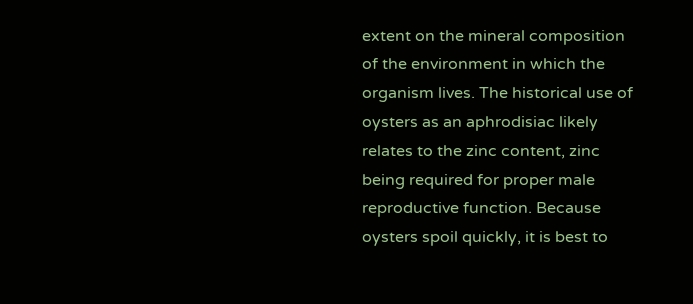extent on the mineral composition of the environment in which the organism lives. The historical use of oysters as an aphrodisiac likely relates to the zinc content, zinc being required for proper male reproductive function. Because oysters spoil quickly, it is best to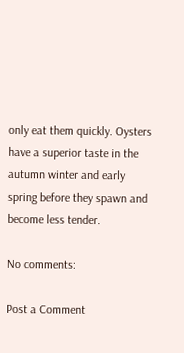only eat them quickly. Oysters have a superior taste in the autumn winter and early spring before they spawn and become less tender.

No comments:

Post a Comment